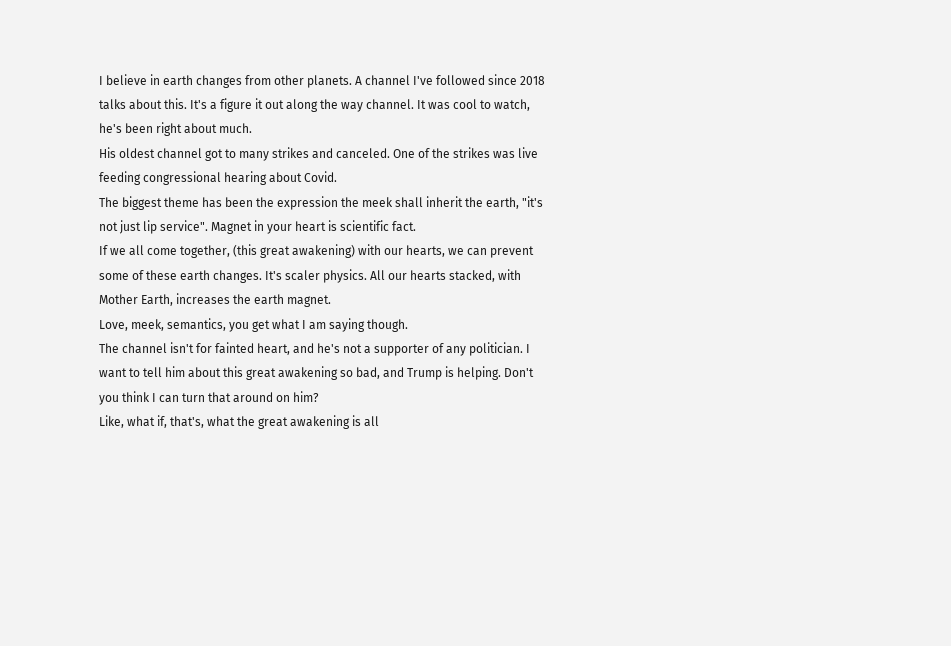I believe in earth changes from other planets. A channel I've followed since 2018 talks about this. It's a figure it out along the way channel. It was cool to watch, he's been right about much.
His oldest channel got to many strikes and canceled. One of the strikes was live feeding congressional hearing about Covid.
The biggest theme has been the expression the meek shall inherit the earth, "it's not just lip service". Magnet in your heart is scientific fact.
If we all come together, (this great awakening) with our hearts, we can prevent some of these earth changes. It's scaler physics. All our hearts stacked, with Mother Earth, increases the earth magnet.
Love, meek, semantics, you get what I am saying though.
The channel isn't for fainted heart, and he's not a supporter of any politician. I want to tell him about this great awakening so bad, and Trump is helping. Don't you think I can turn that around on him?
Like, what if, that's, what the great awakening is all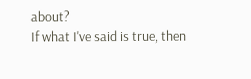about?
If what I've said is true, then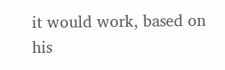it would work, based on his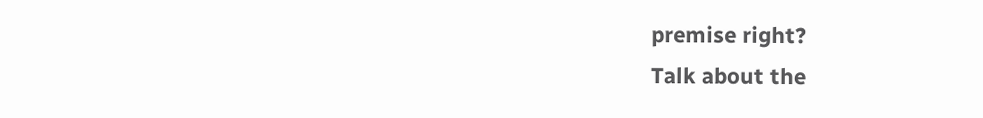premise right?
Talk about the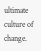ultimate culture of change.